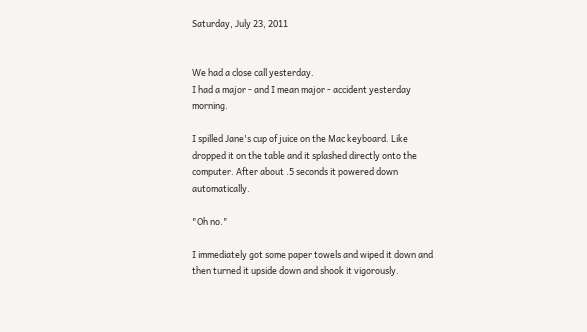Saturday, July 23, 2011


We had a close call yesterday.
I had a major - and I mean major - accident yesterday morning.

I spilled Jane's cup of juice on the Mac keyboard. Like dropped it on the table and it splashed directly onto the computer. After about .5 seconds it powered down automatically.

"Oh no."

I immediately got some paper towels and wiped it down and then turned it upside down and shook it vigorously.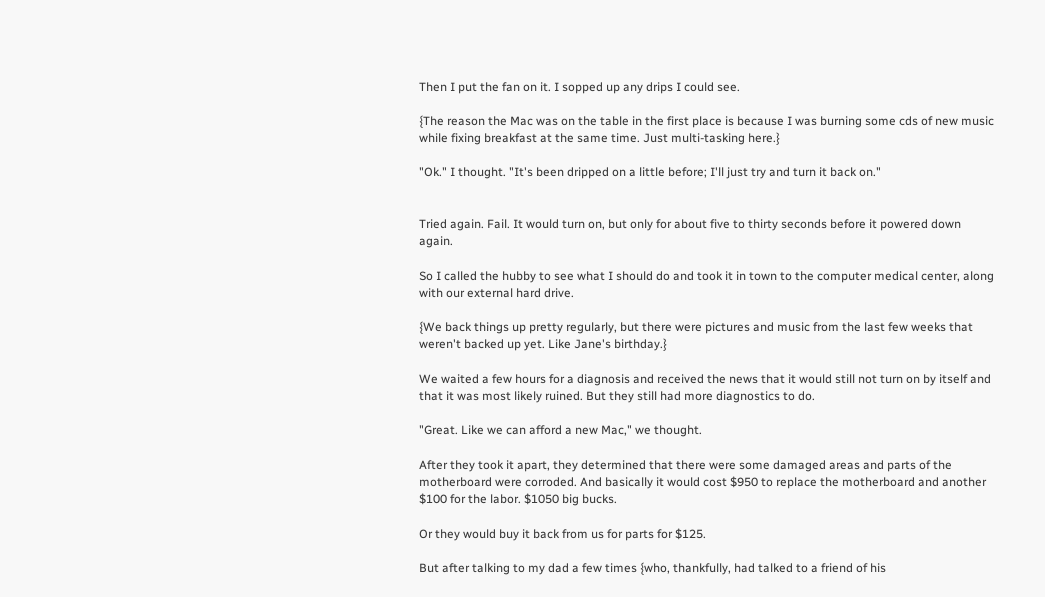Then I put the fan on it. I sopped up any drips I could see.

{The reason the Mac was on the table in the first place is because I was burning some cds of new music while fixing breakfast at the same time. Just multi-tasking here.}

"Ok." I thought. "It's been dripped on a little before; I'll just try and turn it back on."


Tried again. Fail. It would turn on, but only for about five to thirty seconds before it powered down again.

So I called the hubby to see what I should do and took it in town to the computer medical center, along with our external hard drive.

{We back things up pretty regularly, but there were pictures and music from the last few weeks that weren't backed up yet. Like Jane's birthday.}

We waited a few hours for a diagnosis and received the news that it would still not turn on by itself and that it was most likely ruined. But they still had more diagnostics to do.

"Great. Like we can afford a new Mac," we thought.

After they took it apart, they determined that there were some damaged areas and parts of the motherboard were corroded. And basically it would cost $950 to replace the motherboard and another $100 for the labor. $1050 big bucks.

Or they would buy it back from us for parts for $125.

But after talking to my dad a few times {who, thankfully, had talked to a friend of his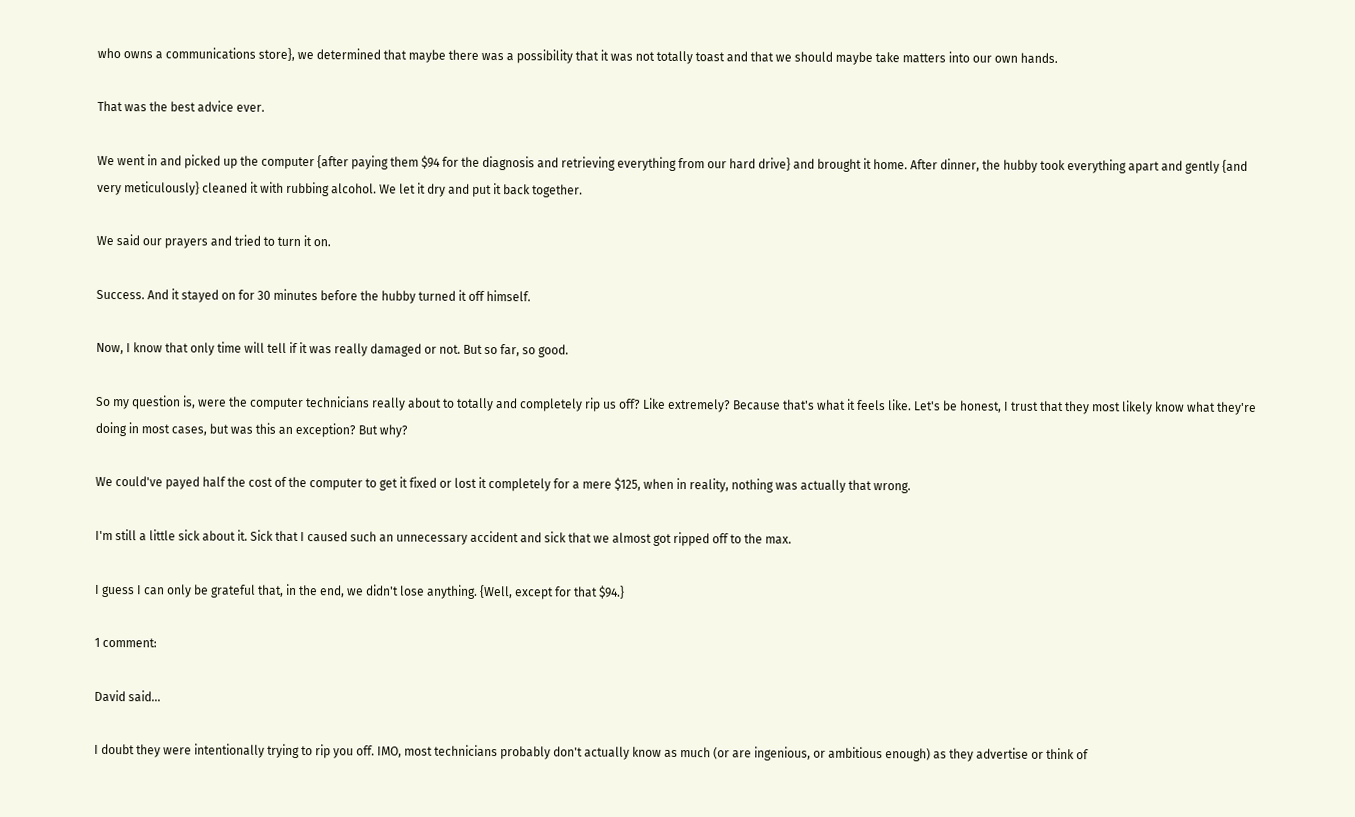who owns a communications store}, we determined that maybe there was a possibility that it was not totally toast and that we should maybe take matters into our own hands.

That was the best advice ever.

We went in and picked up the computer {after paying them $94 for the diagnosis and retrieving everything from our hard drive} and brought it home. After dinner, the hubby took everything apart and gently {and very meticulously} cleaned it with rubbing alcohol. We let it dry and put it back together.

We said our prayers and tried to turn it on.

Success. And it stayed on for 30 minutes before the hubby turned it off himself.

Now, I know that only time will tell if it was really damaged or not. But so far, so good.

So my question is, were the computer technicians really about to totally and completely rip us off? Like extremely? Because that's what it feels like. Let's be honest, I trust that they most likely know what they're doing in most cases, but was this an exception? But why?

We could've payed half the cost of the computer to get it fixed or lost it completely for a mere $125, when in reality, nothing was actually that wrong.

I'm still a little sick about it. Sick that I caused such an unnecessary accident and sick that we almost got ripped off to the max.

I guess I can only be grateful that, in the end, we didn't lose anything. {Well, except for that $94.}

1 comment:

David said...

I doubt they were intentionally trying to rip you off. IMO, most technicians probably don't actually know as much (or are ingenious, or ambitious enough) as they advertise or think of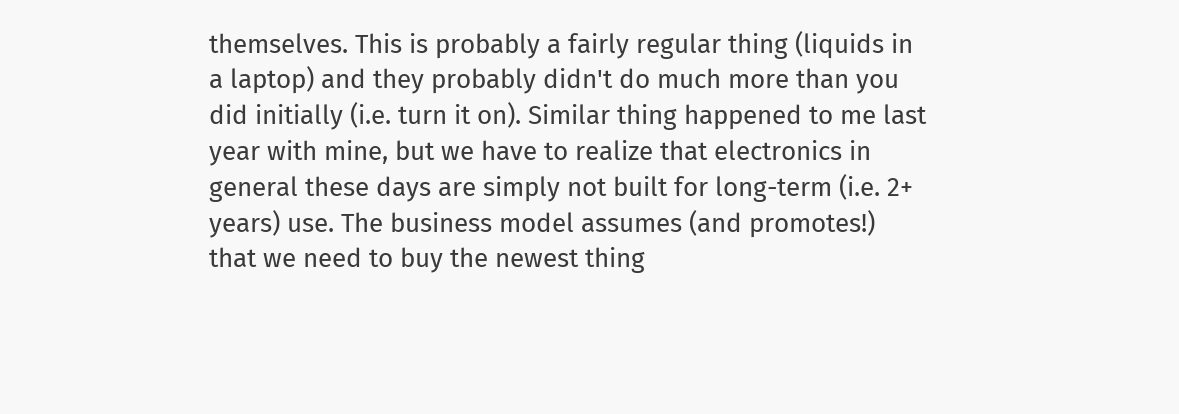themselves. This is probably a fairly regular thing (liquids in a laptop) and they probably didn't do much more than you did initially (i.e. turn it on). Similar thing happened to me last year with mine, but we have to realize that electronics in general these days are simply not built for long-term (i.e. 2+ years) use. The business model assumes (and promotes!) that we need to buy the newest thing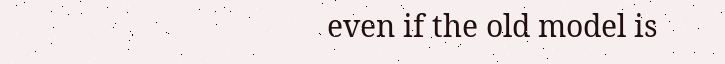even if the old model is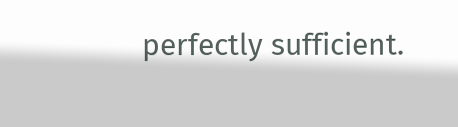perfectly sufficient.